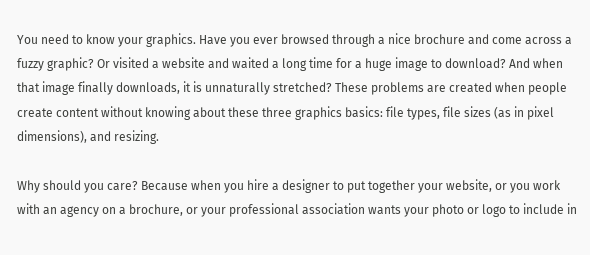You need to know your graphics. Have you ever browsed through a nice brochure and come across a fuzzy graphic? Or visited a website and waited a long time for a huge image to download? And when that image finally downloads, it is unnaturally stretched? These problems are created when people create content without knowing about these three graphics basics: file types, file sizes (as in pixel dimensions), and resizing.

Why should you care? Because when you hire a designer to put together your website, or you work with an agency on a brochure, or your professional association wants your photo or logo to include in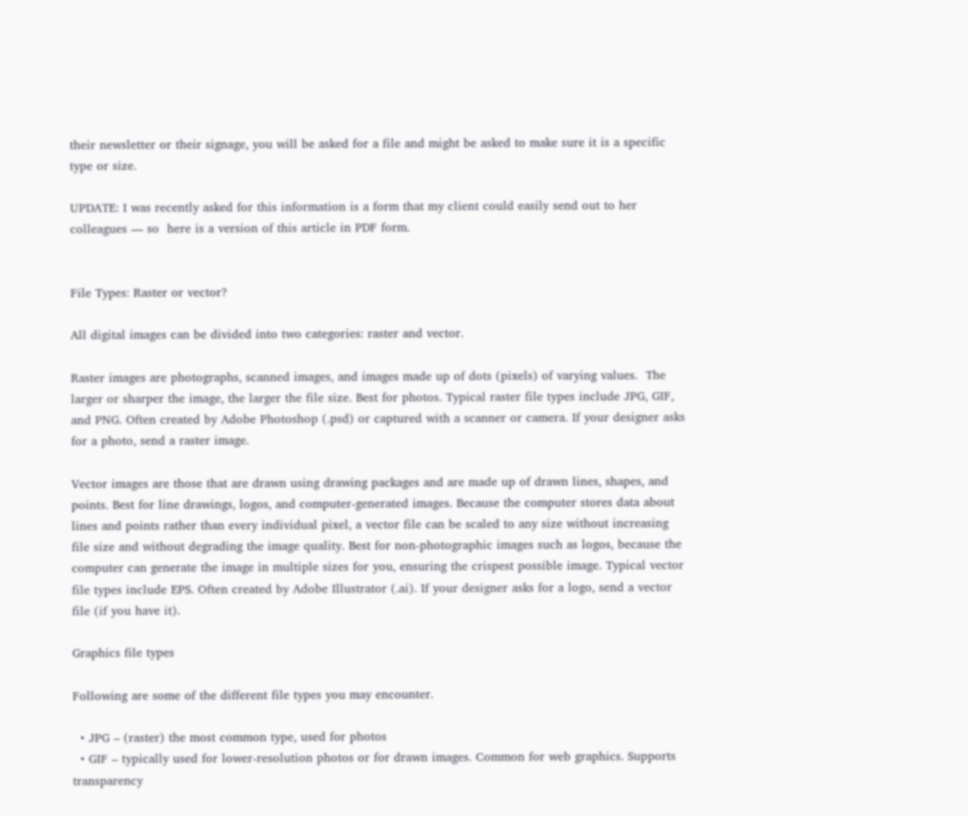their newsletter or their signage, you will be asked for a file and might be asked to make sure it is a specific type or size.

UPDATE: I was recently asked for this information is a form that my client could easily send out to her colleagues — so  here is a version of this article in PDF form.


File Types: Raster or vector?

All digital images can be divided into two categories: raster and vector.

Raster images are photographs, scanned images, and images made up of dots (pixels) of varying values.  The larger or sharper the image, the larger the file size. Best for photos. Typical raster file types include JPG, GIF, and PNG. Often created by Adobe Photoshop (.psd) or captured with a scanner or camera. If your designer asks for a photo, send a raster image.

Vector images are those that are drawn using drawing packages and are made up of drawn lines, shapes, and points. Best for line drawings, logos, and computer-generated images. Because the computer stores data about lines and points rather than every individual pixel, a vector file can be scaled to any size without increasing file size and without degrading the image quality. Best for non-photographic images such as logos, because the computer can generate the image in multiple sizes for you, ensuring the crispest possible image. Typical vector file types include EPS. Often created by Adobe Illustrator (.ai). If your designer asks for a logo, send a vector file (if you have it).

Graphics file types

Following are some of the different file types you may encounter.

  • JPG – (raster) the most common type, used for photos
  • GIF – typically used for lower-resolution photos or for drawn images. Common for web graphics. Supports transparency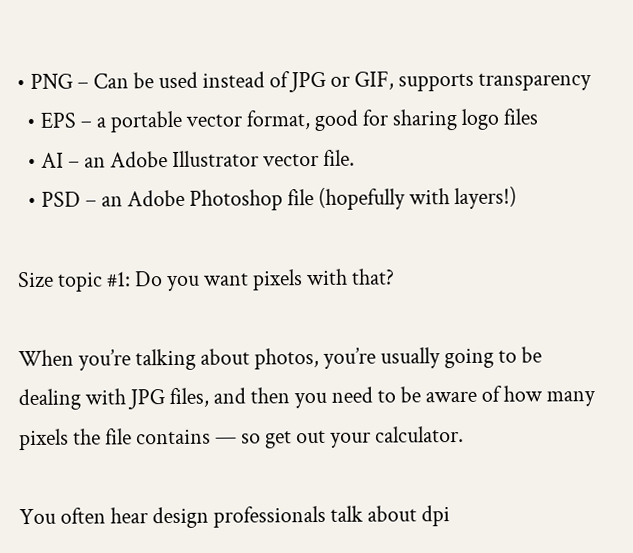• PNG – Can be used instead of JPG or GIF, supports transparency
  • EPS – a portable vector format, good for sharing logo files
  • AI – an Adobe Illustrator vector file.
  • PSD – an Adobe Photoshop file (hopefully with layers!)

Size topic #1: Do you want pixels with that?

When you’re talking about photos, you’re usually going to be dealing with JPG files, and then you need to be aware of how many pixels the file contains — so get out your calculator.

You often hear design professionals talk about dpi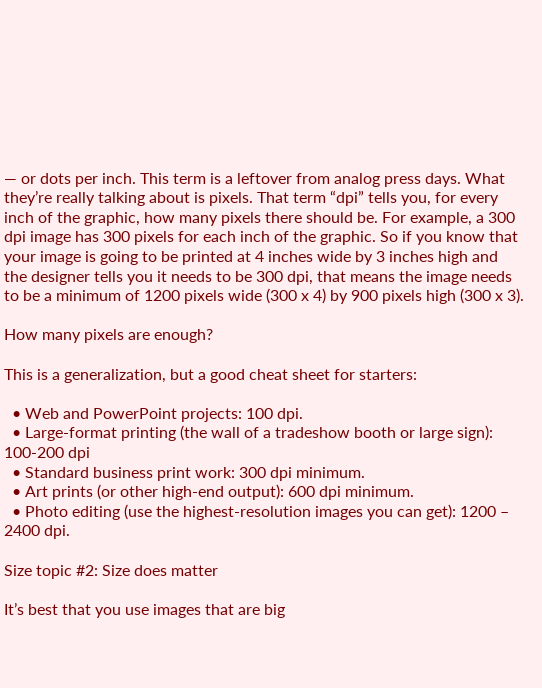— or dots per inch. This term is a leftover from analog press days. What they’re really talking about is pixels. That term “dpi” tells you, for every inch of the graphic, how many pixels there should be. For example, a 300 dpi image has 300 pixels for each inch of the graphic. So if you know that your image is going to be printed at 4 inches wide by 3 inches high and the designer tells you it needs to be 300 dpi, that means the image needs to be a minimum of 1200 pixels wide (300 x 4) by 900 pixels high (300 x 3).

How many pixels are enough?

This is a generalization, but a good cheat sheet for starters:

  • Web and PowerPoint projects: 100 dpi.
  • Large-format printing (the wall of a tradeshow booth or large sign): 100-200 dpi
  • Standard business print work: 300 dpi minimum.
  • Art prints (or other high-end output): 600 dpi minimum.
  • Photo editing (use the highest-resolution images you can get): 1200 – 2400 dpi.

Size topic #2: Size does matter

It’s best that you use images that are big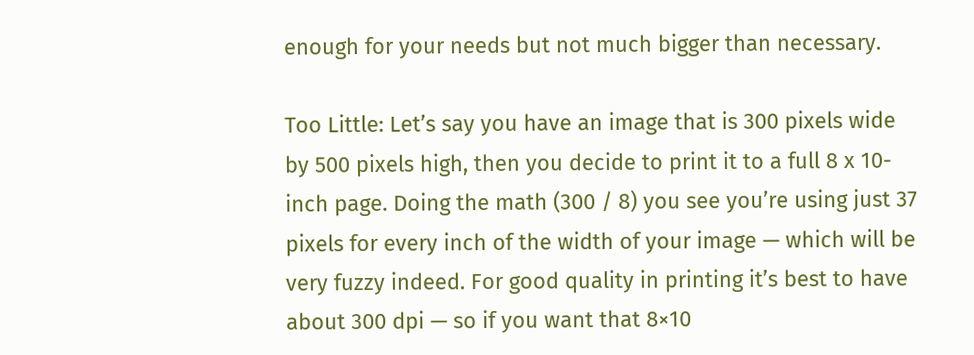enough for your needs but not much bigger than necessary.

Too Little: Let’s say you have an image that is 300 pixels wide by 500 pixels high, then you decide to print it to a full 8 x 10-inch page. Doing the math (300 / 8) you see you’re using just 37 pixels for every inch of the width of your image — which will be very fuzzy indeed. For good quality in printing it’s best to have about 300 dpi — so if you want that 8×10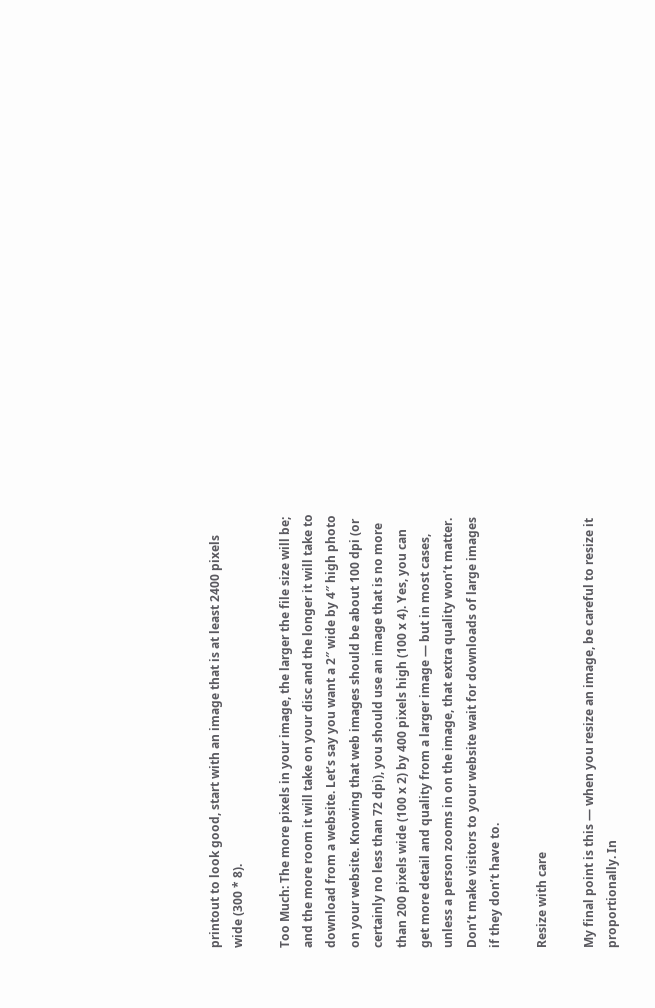printout to look good, start with an image that is at least 2400 pixels wide (300 * 8).

Too Much: The more pixels in your image, the larger the file size will be; and the more room it will take on your disc and the longer it will take to download from a website. Let’s say you want a 2″ wide by 4″ high photo on your website. Knowing that web images should be about 100 dpi (or certainly no less than 72 dpi), you should use an image that is no more than 200 pixels wide (100 x 2) by 400 pixels high (100 x 4). Yes, you can get more detail and quality from a larger image — but in most cases, unless a person zooms in on the image, that extra quality won’t matter. Don’t make visitors to your website wait for downloads of large images if they don’t have to.

Resize with care

My final point is this — when you resize an image, be careful to resize it proportionally. In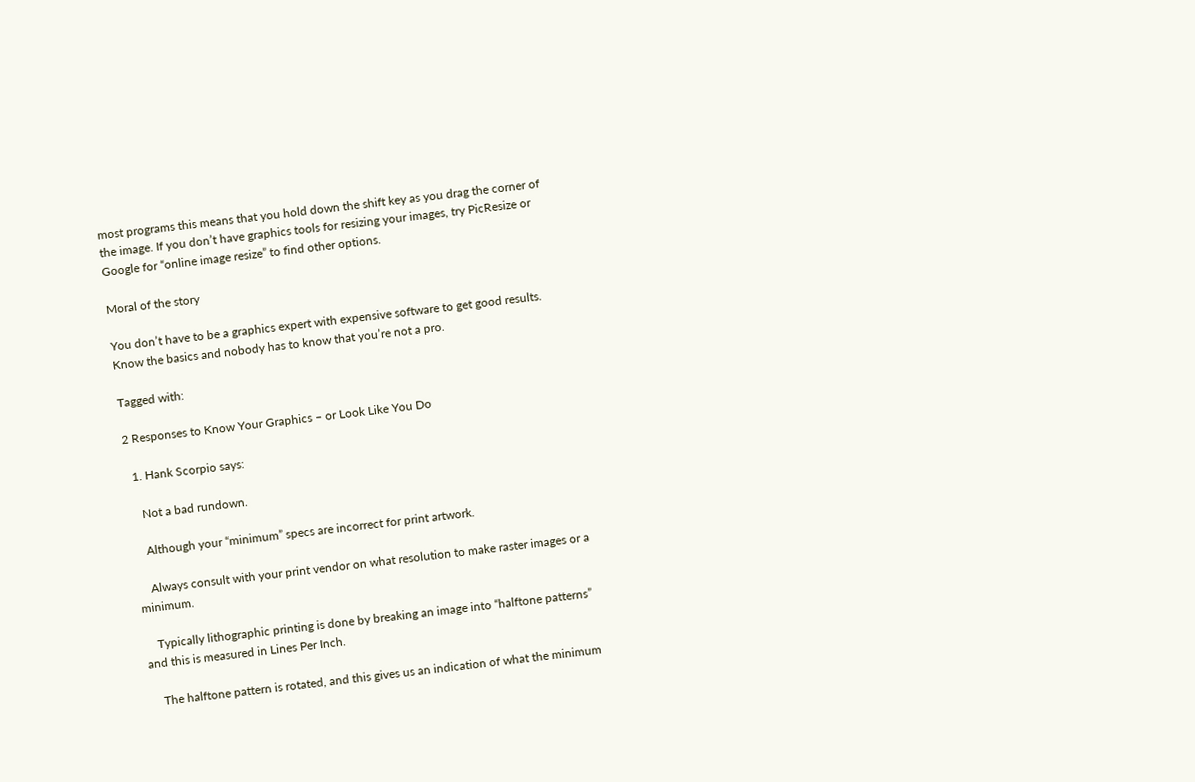most programs this means that you hold down the shift key as you drag the corner of the image. If you don’t have graphics tools for resizing your images, try PicResize or Google for “online image resize” to find other options.

Moral of the story

You don’t have to be a graphics expert with expensive software to get good results. Know the basics and nobody has to know that you’re not a pro.

Tagged with:

2 Responses to Know Your Graphics – or Look Like You Do

  1. Hank Scorpio says:

    Not a bad rundown.

    Although your “minimum” specs are incorrect for print artwork.

    Always consult with your print vendor on what resolution to make raster images or a minimum.

    Typically lithographic printing is done by breaking an image into “halftone patterns” and this is measured in Lines Per Inch.

    The halftone pattern is rotated, and this gives us an indication of what the minimum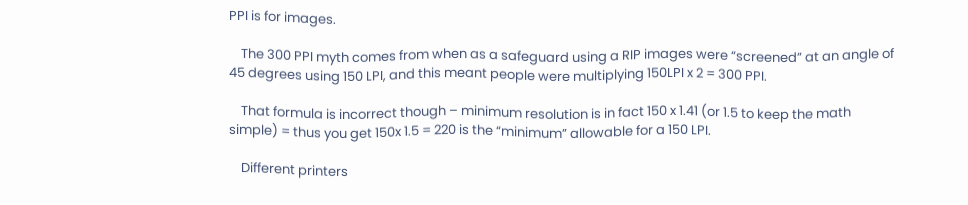PPI is for images.

    The 300 PPI myth comes from when as a safeguard using a RIP images were “screened” at an angle of 45 degrees using 150 LPI, and this meant people were multiplying 150LPI x 2 = 300 PPI.

    That formula is incorrect though – minimum resolution is in fact 150 x 1.41 (or 1.5 to keep the math simple) = thus you get 150x 1.5 = 220 is the “minimum” allowable for a 150 LPI.

    Different printers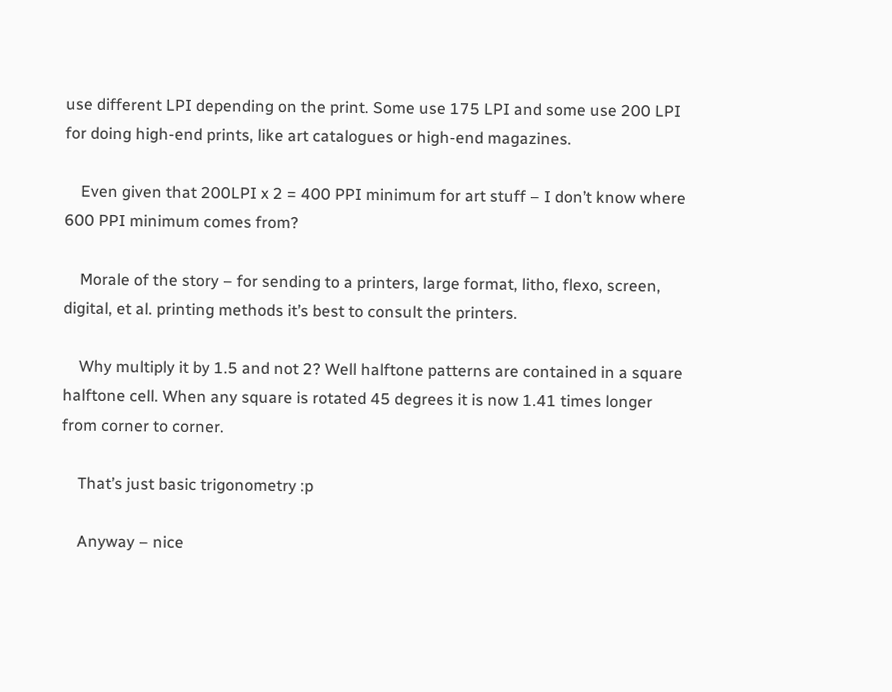use different LPI depending on the print. Some use 175 LPI and some use 200 LPI for doing high-end prints, like art catalogues or high-end magazines.

    Even given that 200LPI x 2 = 400 PPI minimum for art stuff – I don’t know where 600 PPI minimum comes from?

    Morale of the story – for sending to a printers, large format, litho, flexo, screen, digital, et al. printing methods it’s best to consult the printers.

    Why multiply it by 1.5 and not 2? Well halftone patterns are contained in a square halftone cell. When any square is rotated 45 degrees it is now 1.41 times longer from corner to corner.

    That’s just basic trigonometry :p

    Anyway – nice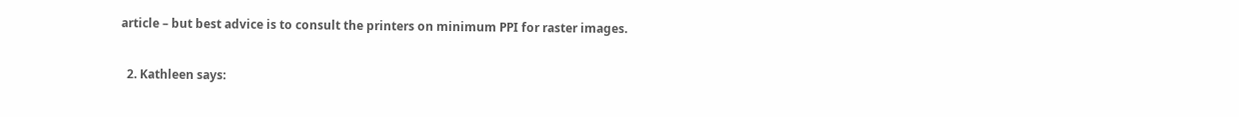article – but best advice is to consult the printers on minimum PPI for raster images.

  2. Kathleen says: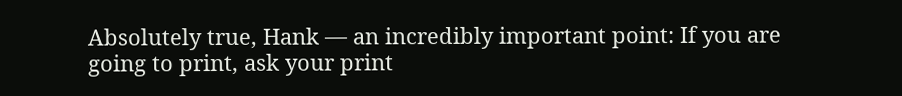Absolutely true, Hank — an incredibly important point: If you are going to print, ask your print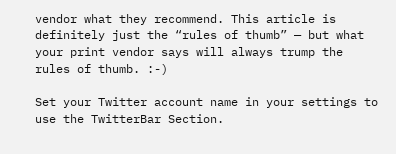vendor what they recommend. This article is definitely just the “rules of thumb” — but what your print vendor says will always trump the rules of thumb. :-)

Set your Twitter account name in your settings to use the TwitterBar Section.